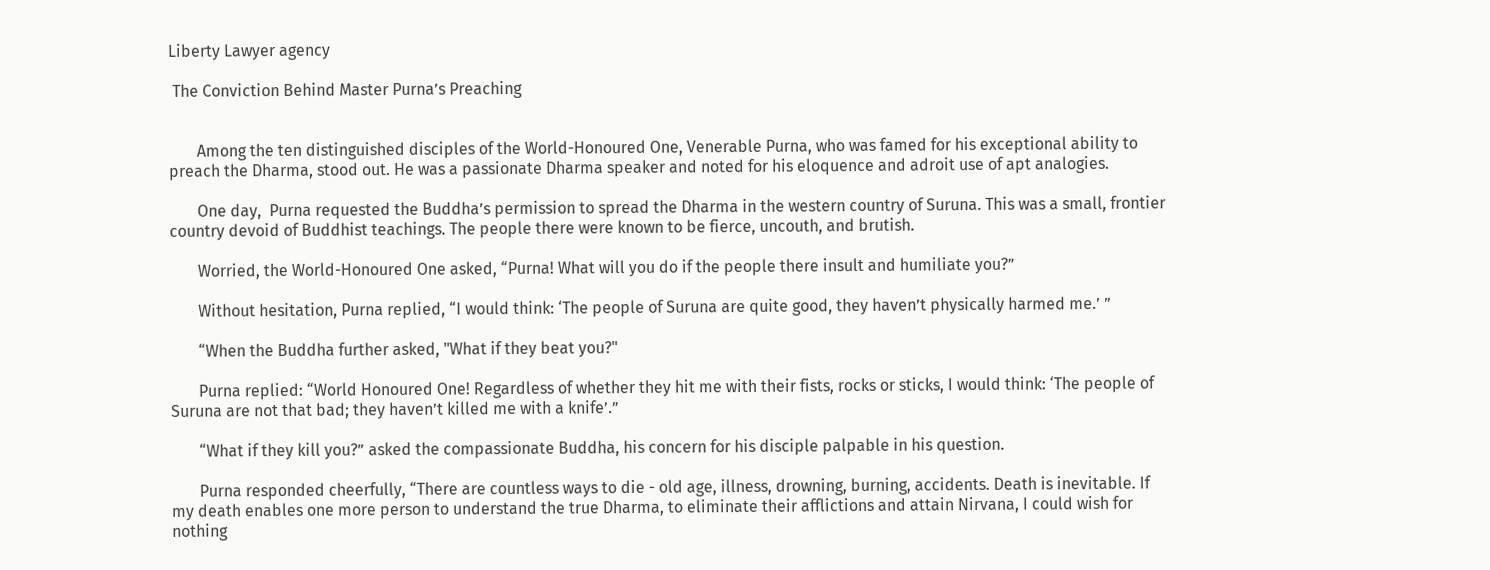Liberty Lawyer agency

 The Conviction Behind Master Purna’s Preaching


       Among the ten distinguished disciples of the World-Honoured One, Venerable Purna, who was famed for his exceptional ability to preach the Dharma, stood out. He was a passionate Dharma speaker and noted for his eloquence and adroit use of apt analogies.

       One day,  Purna requested the Buddha’s permission to spread the Dharma in the western country of Suruna. This was a small, frontier country devoid of Buddhist teachings. The people there were known to be fierce, uncouth, and brutish.

       Worried, the World-Honoured One asked, “Purna! What will you do if the people there insult and humiliate you?”

       Without hesitation, Purna replied, “I would think: ‘The people of Suruna are quite good, they haven’t physically harmed me.’ ”

       “When the Buddha further asked, "What if they beat you?"

       Purna replied: “World Honoured One! Regardless of whether they hit me with their fists, rocks or sticks, I would think: ‘The people of Suruna are not that bad; they haven’t killed me with a knife’.”

       “What if they kill you?” asked the compassionate Buddha, his concern for his disciple palpable in his question.

       Purna responded cheerfully, “There are countless ways to die - old age, illness, drowning, burning, accidents. Death is inevitable. If my death enables one more person to understand the true Dharma, to eliminate their afflictions and attain Nirvana, I could wish for nothing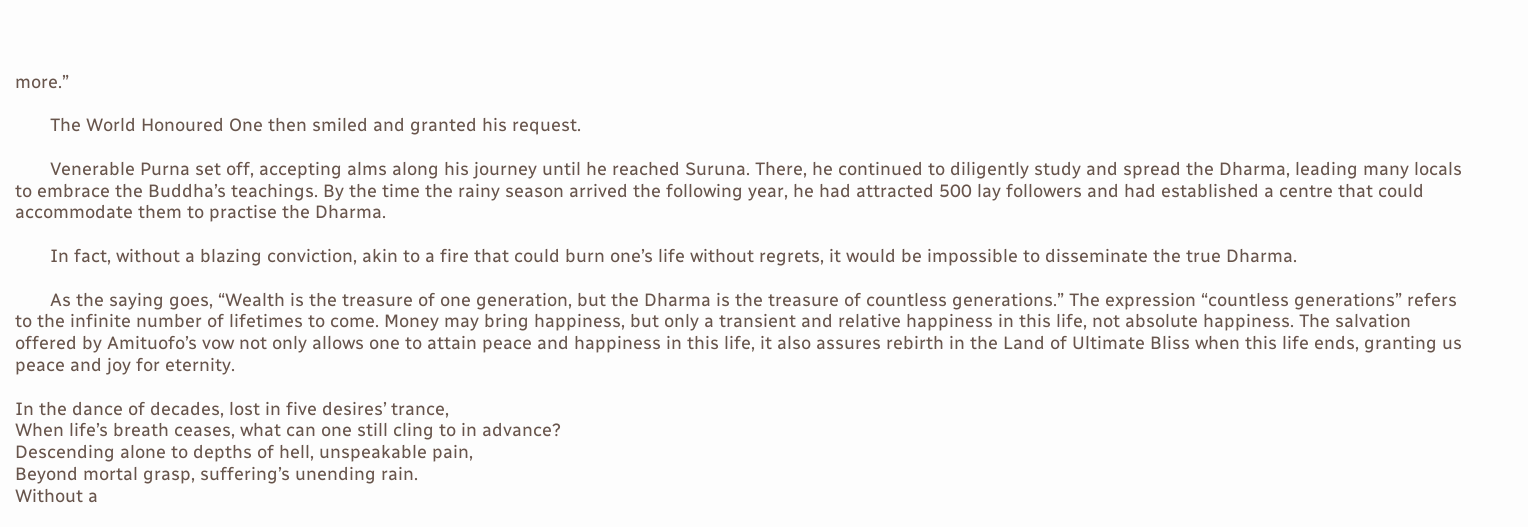more.”

       The World Honoured One then smiled and granted his request.

       Venerable Purna set off, accepting alms along his journey until he reached Suruna. There, he continued to diligently study and spread the Dharma, leading many locals to embrace the Buddha’s teachings. By the time the rainy season arrived the following year, he had attracted 500 lay followers and had established a centre that could accommodate them to practise the Dharma.

       In fact, without a blazing conviction, akin to a fire that could burn one’s life without regrets, it would be impossible to disseminate the true Dharma.

       As the saying goes, “Wealth is the treasure of one generation, but the Dharma is the treasure of countless generations.” The expression “countless generations” refers to the infinite number of lifetimes to come. Money may bring happiness, but only a transient and relative happiness in this life, not absolute happiness. The salvation offered by Amituofo’s vow not only allows one to attain peace and happiness in this life, it also assures rebirth in the Land of Ultimate Bliss when this life ends, granting us peace and joy for eternity.

In the dance of decades, lost in five desires’ trance,
When life’s breath ceases, what can one still cling to in advance?
Descending alone to depths of hell, unspeakable pain,
Beyond mortal grasp, suffering’s unending rain.
Without a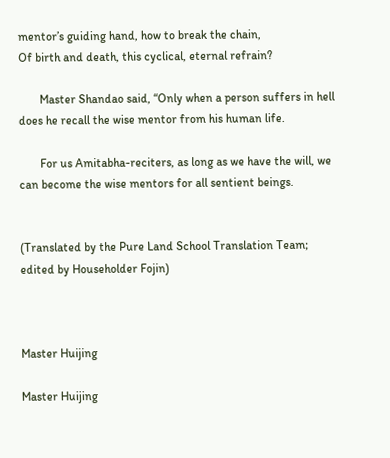mentor’s guiding hand, how to break the chain,
Of birth and death, this cyclical, eternal refrain?

       Master Shandao said, “Only when a person suffers in hell does he recall the wise mentor from his human life.

       For us Amitabha-reciters, as long as we have the will, we can become the wise mentors for all sentient beings.


(Translated by the Pure Land School Translation Team;
edited by Householder Fojin)



Master Huijing

Master Huijing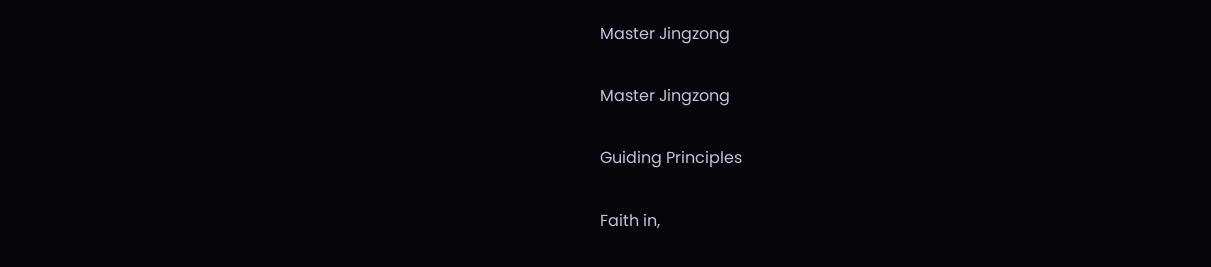Master Jingzong

Master Jingzong

Guiding Principles

Faith in,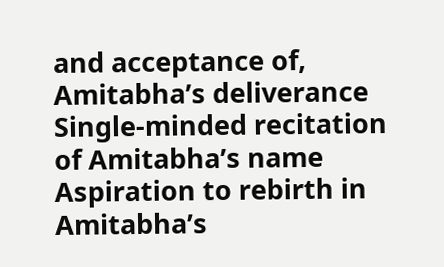and acceptance of, Amitabha’s deliverance
Single-minded recitation of Amitabha’s name
Aspiration to rebirth in Amitabha’s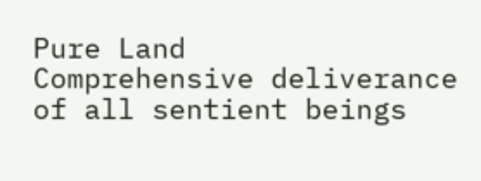Pure Land
Comprehensive deliverance of all sentient beings